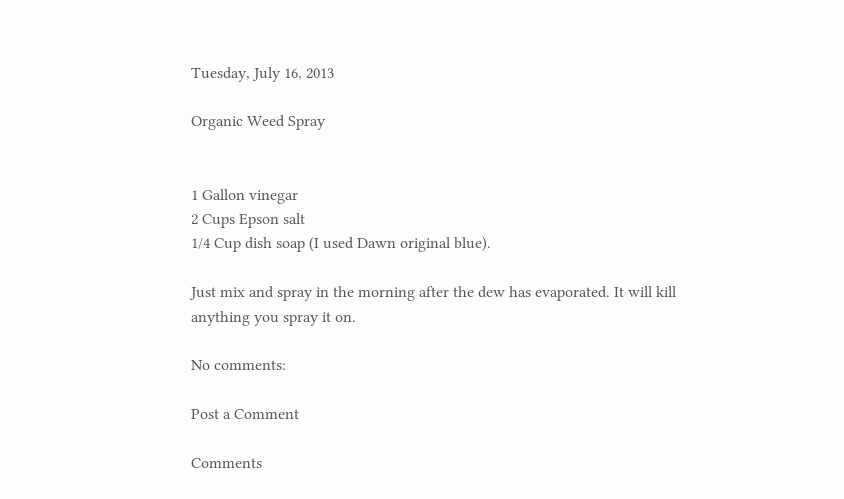Tuesday, July 16, 2013

Organic Weed Spray


1 Gallon vinegar
2 Cups Epson salt
1/4 Cup dish soap (I used Dawn original blue).

Just mix and spray in the morning after the dew has evaporated. It will kill anything you spray it on.

No comments:

Post a Comment

Comments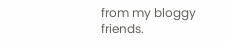from my bloggy friends.